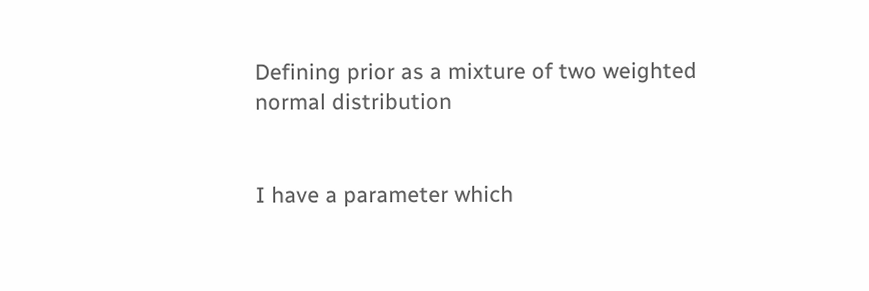Defining prior as a mixture of two weighted normal distribution


I have a parameter which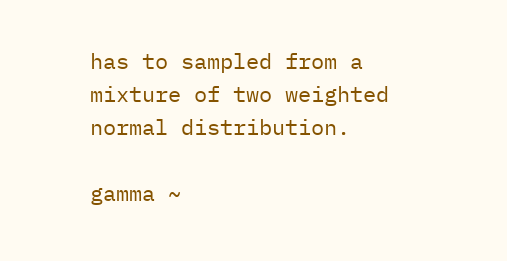has to sampled from a mixture of two weighted normal distribution.

gamma ~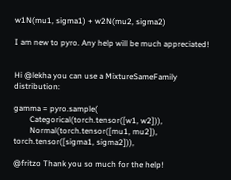w1N(mu1, sigma1) + w2N(mu2, sigma2)

I am new to pyro. Any help will be much appreciated!


Hi @lekha you can use a MixtureSameFamily distribution:

gamma = pyro.sample(
        Categorical(torch.tensor([w1, w2])),
        Normal(torch.tensor([mu1, mu2]), torch.tensor([sigma1, sigma2])),

@fritzo Thank you so much for the help!